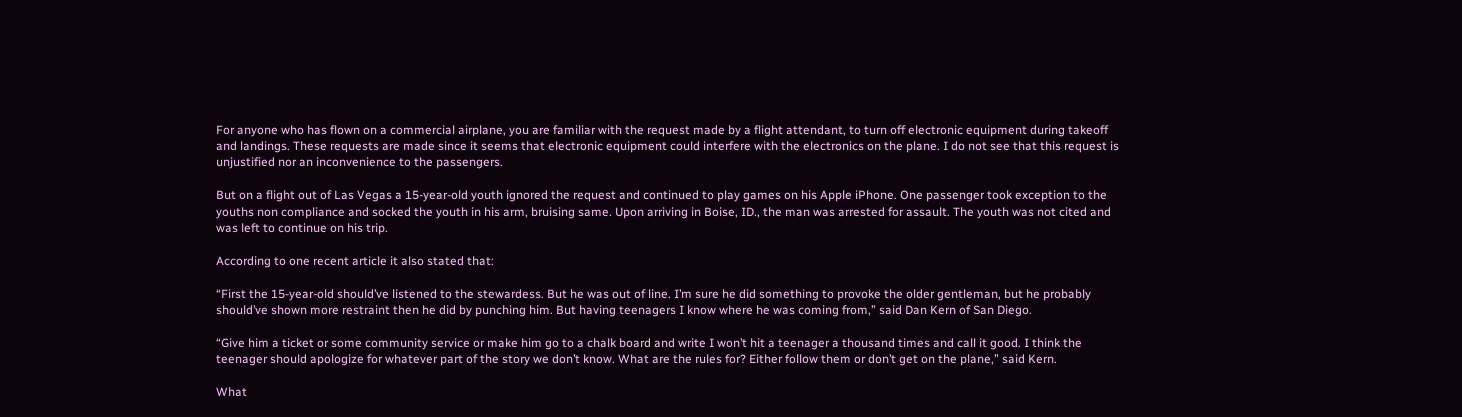For anyone who has flown on a commercial airplane, you are familiar with the request made by a flight attendant, to turn off electronic equipment during takeoff and landings. These requests are made since it seems that electronic equipment could interfere with the electronics on the plane. I do not see that this request is unjustified nor an inconvenience to the passengers.

But on a flight out of Las Vegas a 15-year-old youth ignored the request and continued to play games on his Apple iPhone. One passenger took exception to the youths non compliance and socked the youth in his arm, bruising same. Upon arriving in Boise, ID., the man was arrested for assault. The youth was not cited and was left to continue on his trip.

According to one recent article it also stated that:

“First the 15-year-old should’ve listened to the stewardess. But he was out of line. I’m sure he did something to provoke the older gentleman, but he probably should’ve shown more restraint then he did by punching him. But having teenagers I know where he was coming from,” said Dan Kern of San Diego.

“Give him a ticket or some community service or make him go to a chalk board and write I won’t hit a teenager a thousand times and call it good. I think the teenager should apologize for whatever part of the story we don’t know. What are the rules for? Either follow them or don’t get on the plane,” said Kern.

What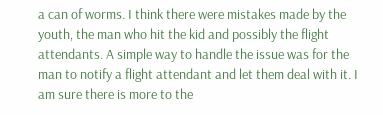a can of worms. I think there were mistakes made by the youth, the man who hit the kid and possibly the flight attendants. A simple way to handle the issue was for the man to notify a flight attendant and let them deal with it. I am sure there is more to the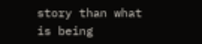story than what is being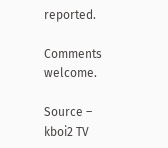reported.

Comments welcome.

Source – kboi2 TV